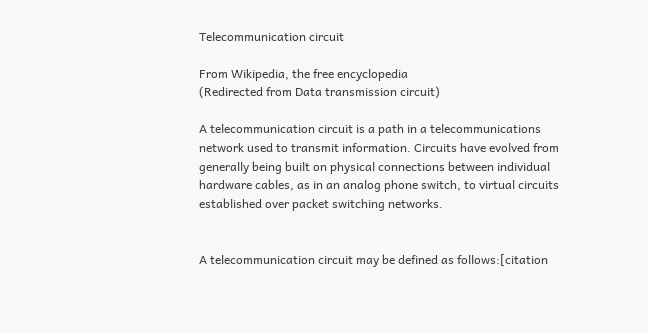Telecommunication circuit

From Wikipedia, the free encyclopedia
(Redirected from Data transmission circuit)

A telecommunication circuit is a path in a telecommunications network used to transmit information. Circuits have evolved from generally being built on physical connections between individual hardware cables, as in an analog phone switch, to virtual circuits established over packet switching networks.


A telecommunication circuit may be defined as follows:[citation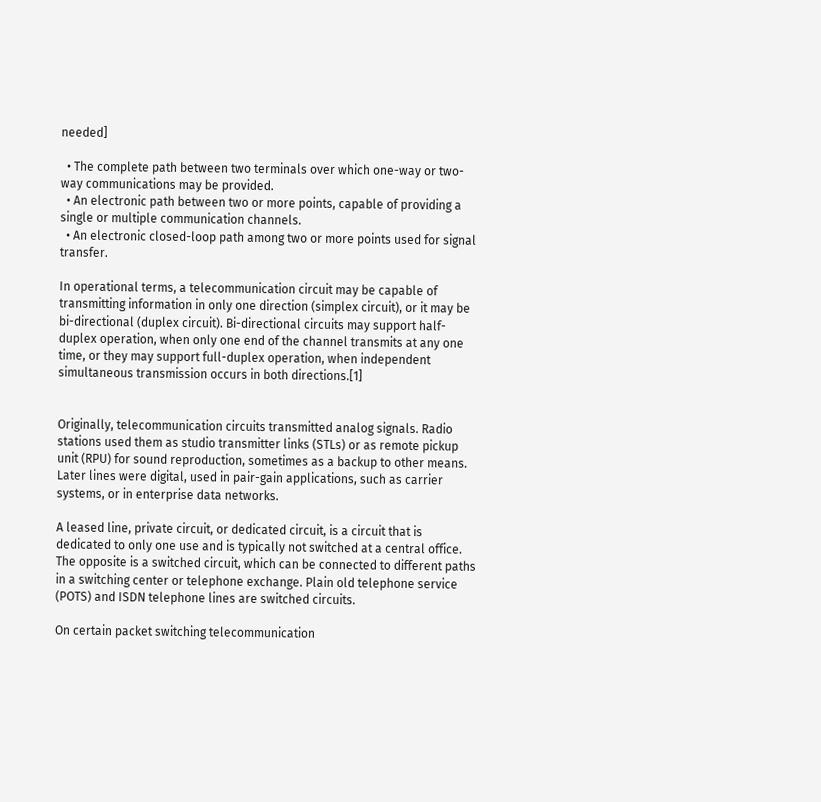needed]

  • The complete path between two terminals over which one-way or two-way communications may be provided.
  • An electronic path between two or more points, capable of providing a single or multiple communication channels.
  • An electronic closed-loop path among two or more points used for signal transfer.

In operational terms, a telecommunication circuit may be capable of transmitting information in only one direction (simplex circuit), or it may be bi-directional (duplex circuit). Bi-directional circuits may support half-duplex operation, when only one end of the channel transmits at any one time, or they may support full-duplex operation, when independent simultaneous transmission occurs in both directions.[1]


Originally, telecommunication circuits transmitted analog signals. Radio stations used them as studio transmitter links (STLs) or as remote pickup unit (RPU) for sound reproduction, sometimes as a backup to other means. Later lines were digital, used in pair-gain applications, such as carrier systems, or in enterprise data networks.

A leased line, private circuit, or dedicated circuit, is a circuit that is dedicated to only one use and is typically not switched at a central office. The opposite is a switched circuit, which can be connected to different paths in a switching center or telephone exchange. Plain old telephone service (POTS) and ISDN telephone lines are switched circuits.

On certain packet switching telecommunication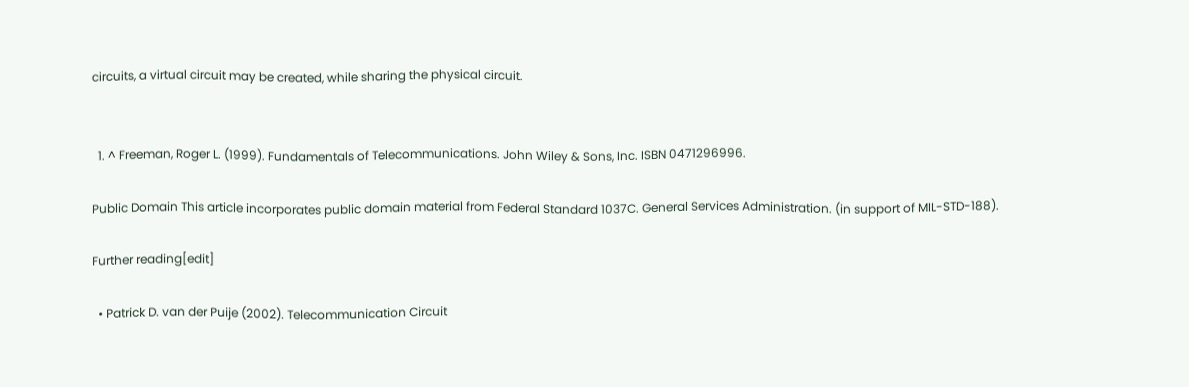circuits, a virtual circuit may be created, while sharing the physical circuit.


  1. ^ Freeman, Roger L. (1999). Fundamentals of Telecommunications. John Wiley & Sons, Inc. ISBN 0471296996.

Public Domain This article incorporates public domain material from Federal Standard 1037C. General Services Administration. (in support of MIL-STD-188).

Further reading[edit]

  • Patrick D. van der Puije (2002). Telecommunication Circuit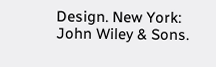Design. New York: John Wiley & Sons.